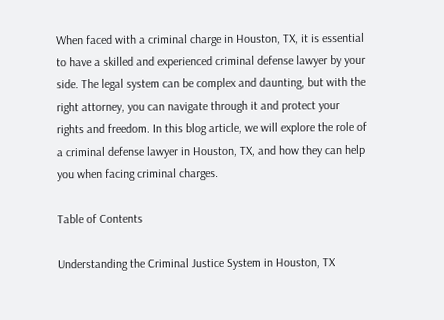When faced with a criminal charge in Houston, TX, it is essential to have a skilled and experienced criminal defense lawyer by your side. The legal system can be complex and daunting, but with the right attorney, you can navigate through it and protect your rights and freedom. In this blog article, we will explore the role of a criminal defense lawyer in Houston, TX, and how they can help you when facing criminal charges.

Table of Contents

Understanding the Criminal Justice System in Houston, TX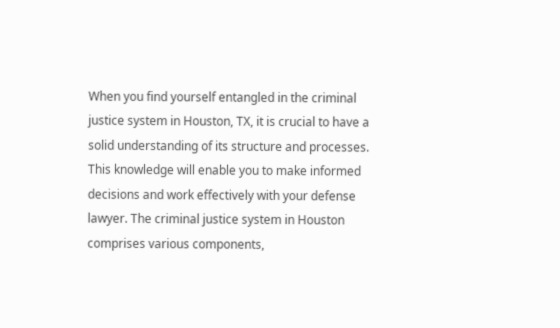When you find yourself entangled in the criminal justice system in Houston, TX, it is crucial to have a solid understanding of its structure and processes. This knowledge will enable you to make informed decisions and work effectively with your defense lawyer. The criminal justice system in Houston comprises various components,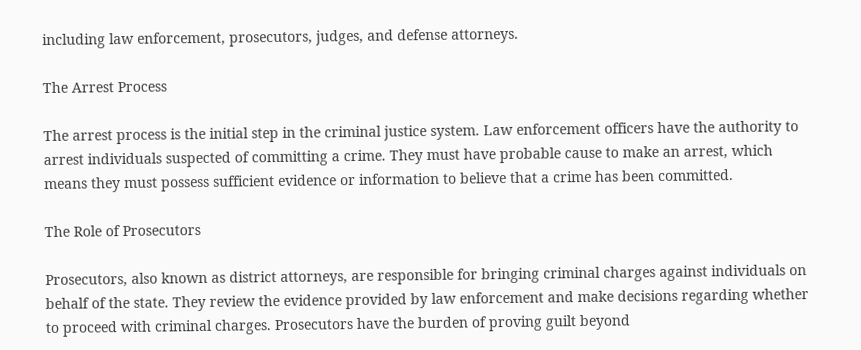including law enforcement, prosecutors, judges, and defense attorneys.

The Arrest Process

The arrest process is the initial step in the criminal justice system. Law enforcement officers have the authority to arrest individuals suspected of committing a crime. They must have probable cause to make an arrest, which means they must possess sufficient evidence or information to believe that a crime has been committed.

The Role of Prosecutors

Prosecutors, also known as district attorneys, are responsible for bringing criminal charges against individuals on behalf of the state. They review the evidence provided by law enforcement and make decisions regarding whether to proceed with criminal charges. Prosecutors have the burden of proving guilt beyond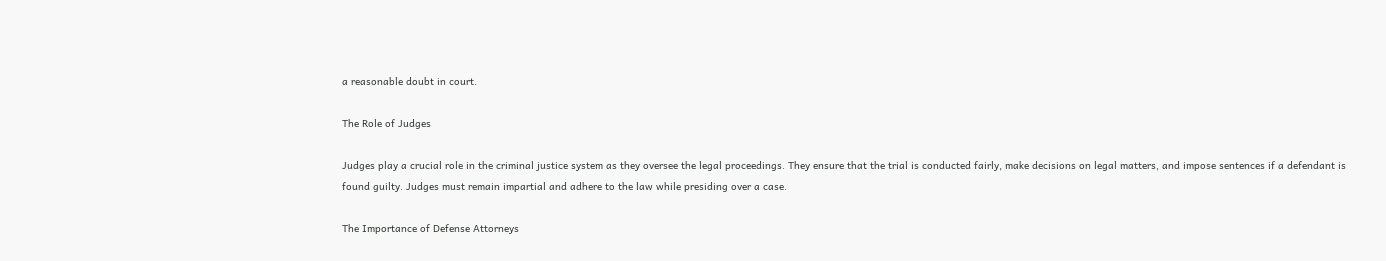a reasonable doubt in court.

The Role of Judges

Judges play a crucial role in the criminal justice system as they oversee the legal proceedings. They ensure that the trial is conducted fairly, make decisions on legal matters, and impose sentences if a defendant is found guilty. Judges must remain impartial and adhere to the law while presiding over a case.

The Importance of Defense Attorneys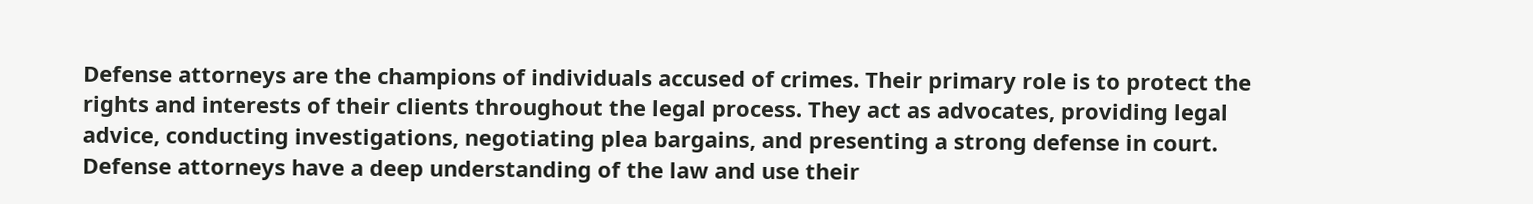Defense attorneys are the champions of individuals accused of crimes. Their primary role is to protect the rights and interests of their clients throughout the legal process. They act as advocates, providing legal advice, conducting investigations, negotiating plea bargains, and presenting a strong defense in court. Defense attorneys have a deep understanding of the law and use their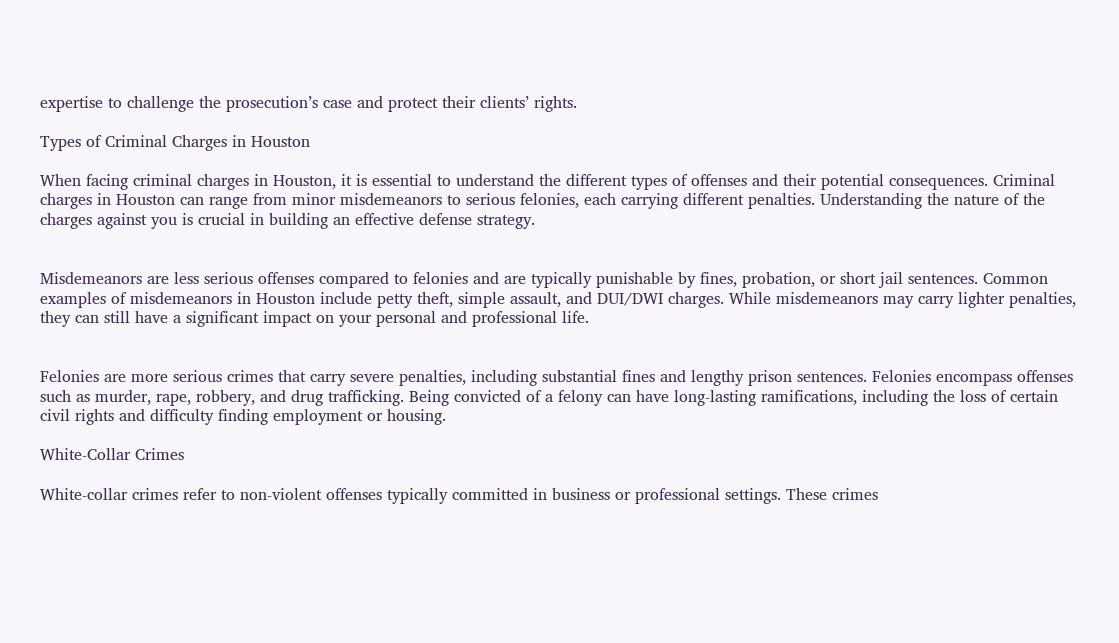expertise to challenge the prosecution’s case and protect their clients’ rights.

Types of Criminal Charges in Houston

When facing criminal charges in Houston, it is essential to understand the different types of offenses and their potential consequences. Criminal charges in Houston can range from minor misdemeanors to serious felonies, each carrying different penalties. Understanding the nature of the charges against you is crucial in building an effective defense strategy.


Misdemeanors are less serious offenses compared to felonies and are typically punishable by fines, probation, or short jail sentences. Common examples of misdemeanors in Houston include petty theft, simple assault, and DUI/DWI charges. While misdemeanors may carry lighter penalties, they can still have a significant impact on your personal and professional life.


Felonies are more serious crimes that carry severe penalties, including substantial fines and lengthy prison sentences. Felonies encompass offenses such as murder, rape, robbery, and drug trafficking. Being convicted of a felony can have long-lasting ramifications, including the loss of certain civil rights and difficulty finding employment or housing.

White-Collar Crimes

White-collar crimes refer to non-violent offenses typically committed in business or professional settings. These crimes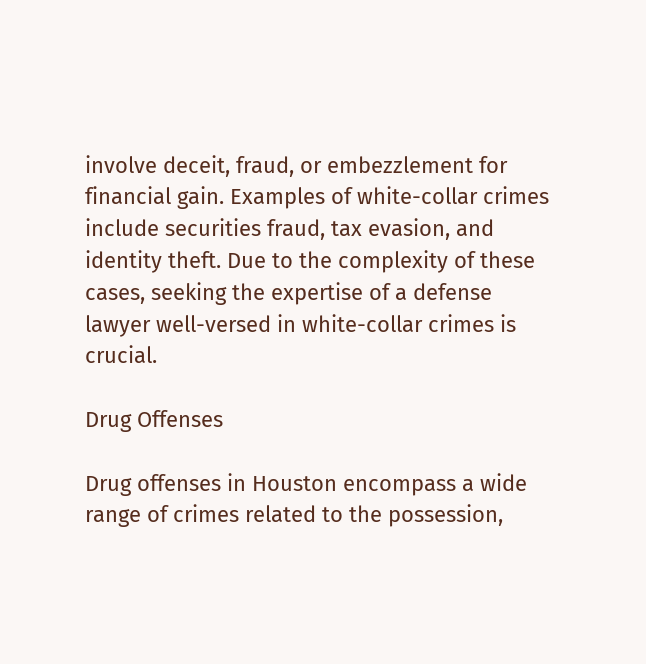involve deceit, fraud, or embezzlement for financial gain. Examples of white-collar crimes include securities fraud, tax evasion, and identity theft. Due to the complexity of these cases, seeking the expertise of a defense lawyer well-versed in white-collar crimes is crucial.

Drug Offenses

Drug offenses in Houston encompass a wide range of crimes related to the possession,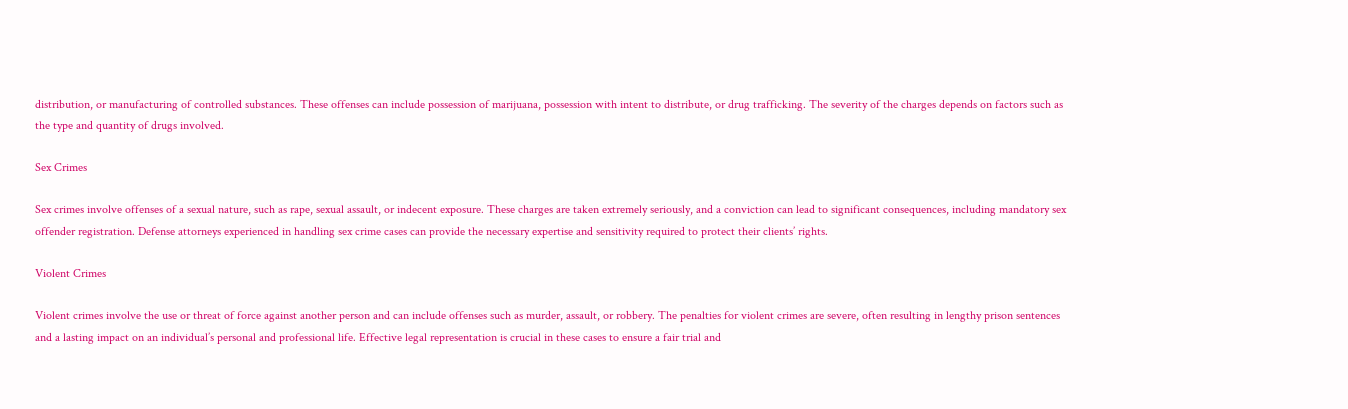distribution, or manufacturing of controlled substances. These offenses can include possession of marijuana, possession with intent to distribute, or drug trafficking. The severity of the charges depends on factors such as the type and quantity of drugs involved.

Sex Crimes

Sex crimes involve offenses of a sexual nature, such as rape, sexual assault, or indecent exposure. These charges are taken extremely seriously, and a conviction can lead to significant consequences, including mandatory sex offender registration. Defense attorneys experienced in handling sex crime cases can provide the necessary expertise and sensitivity required to protect their clients’ rights.

Violent Crimes

Violent crimes involve the use or threat of force against another person and can include offenses such as murder, assault, or robbery. The penalties for violent crimes are severe, often resulting in lengthy prison sentences and a lasting impact on an individual’s personal and professional life. Effective legal representation is crucial in these cases to ensure a fair trial and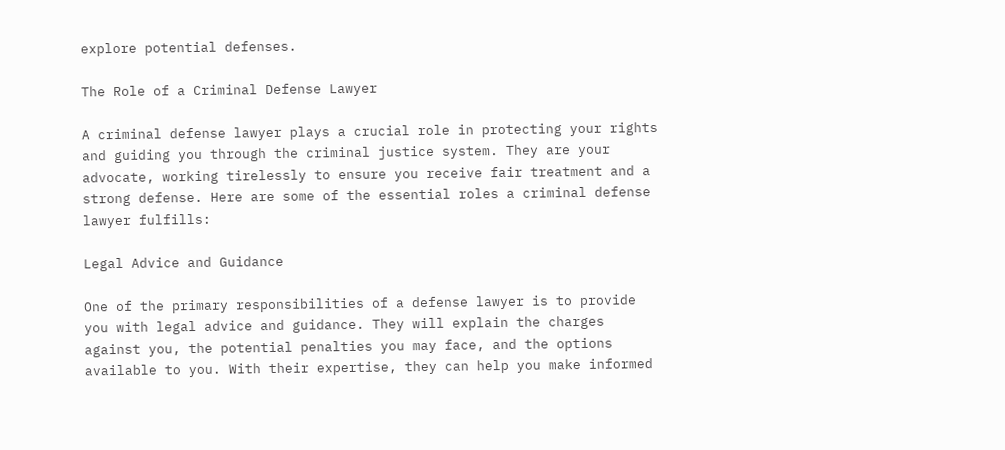explore potential defenses.

The Role of a Criminal Defense Lawyer

A criminal defense lawyer plays a crucial role in protecting your rights and guiding you through the criminal justice system. They are your advocate, working tirelessly to ensure you receive fair treatment and a strong defense. Here are some of the essential roles a criminal defense lawyer fulfills:

Legal Advice and Guidance

One of the primary responsibilities of a defense lawyer is to provide you with legal advice and guidance. They will explain the charges against you, the potential penalties you may face, and the options available to you. With their expertise, they can help you make informed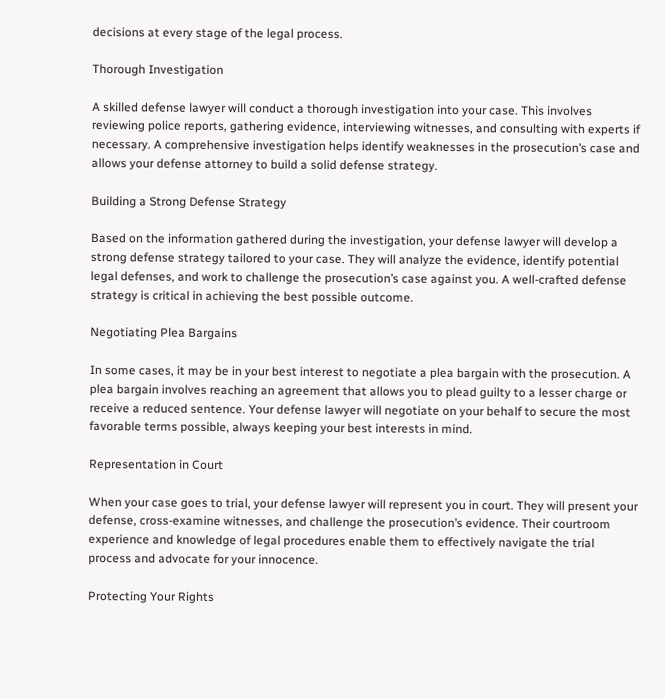decisions at every stage of the legal process.

Thorough Investigation

A skilled defense lawyer will conduct a thorough investigation into your case. This involves reviewing police reports, gathering evidence, interviewing witnesses, and consulting with experts if necessary. A comprehensive investigation helps identify weaknesses in the prosecution’s case and allows your defense attorney to build a solid defense strategy.

Building a Strong Defense Strategy

Based on the information gathered during the investigation, your defense lawyer will develop a strong defense strategy tailored to your case. They will analyze the evidence, identify potential legal defenses, and work to challenge the prosecution’s case against you. A well-crafted defense strategy is critical in achieving the best possible outcome.

Negotiating Plea Bargains

In some cases, it may be in your best interest to negotiate a plea bargain with the prosecution. A plea bargain involves reaching an agreement that allows you to plead guilty to a lesser charge or receive a reduced sentence. Your defense lawyer will negotiate on your behalf to secure the most favorable terms possible, always keeping your best interests in mind.

Representation in Court

When your case goes to trial, your defense lawyer will represent you in court. They will present your defense, cross-examine witnesses, and challenge the prosecution’s evidence. Their courtroom experience and knowledge of legal procedures enable them to effectively navigate the trial process and advocate for your innocence.

Protecting Your Rights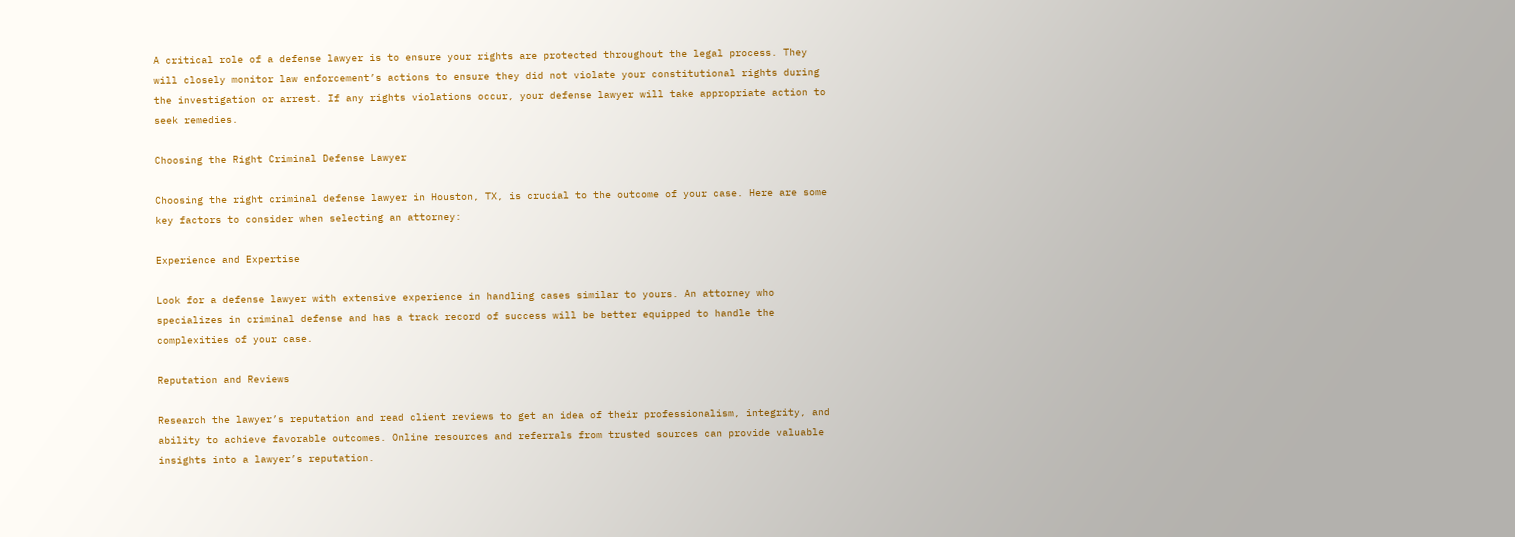A critical role of a defense lawyer is to ensure your rights are protected throughout the legal process. They will closely monitor law enforcement’s actions to ensure they did not violate your constitutional rights during the investigation or arrest. If any rights violations occur, your defense lawyer will take appropriate action to seek remedies.

Choosing the Right Criminal Defense Lawyer

Choosing the right criminal defense lawyer in Houston, TX, is crucial to the outcome of your case. Here are some key factors to consider when selecting an attorney:

Experience and Expertise

Look for a defense lawyer with extensive experience in handling cases similar to yours. An attorney who specializes in criminal defense and has a track record of success will be better equipped to handle the complexities of your case.

Reputation and Reviews

Research the lawyer’s reputation and read client reviews to get an idea of their professionalism, integrity, and ability to achieve favorable outcomes. Online resources and referrals from trusted sources can provide valuable insights into a lawyer’s reputation.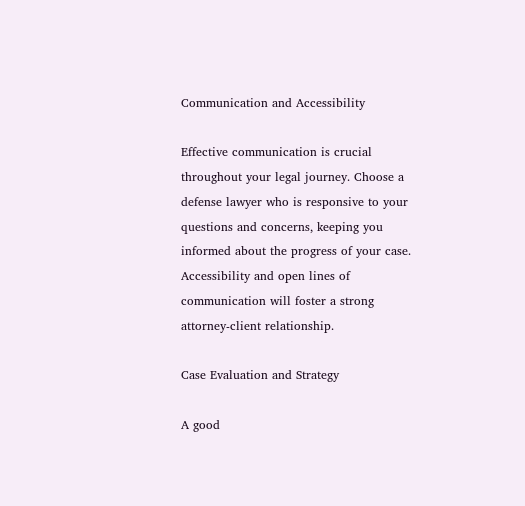Communication and Accessibility

Effective communication is crucial throughout your legal journey. Choose a defense lawyer who is responsive to your questions and concerns, keeping you informed about the progress of your case. Accessibility and open lines of communication will foster a strong attorney-client relationship.

Case Evaluation and Strategy

A good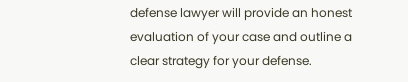defense lawyer will provide an honest evaluation of your case and outline a clear strategy for your defense.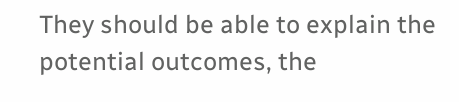They should be able to explain the potential outcomes, the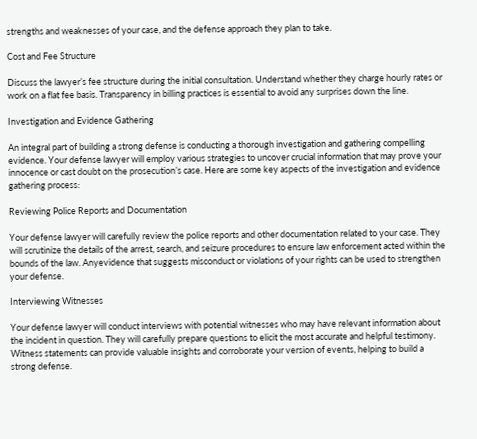strengths and weaknesses of your case, and the defense approach they plan to take.

Cost and Fee Structure

Discuss the lawyer’s fee structure during the initial consultation. Understand whether they charge hourly rates or work on a flat fee basis. Transparency in billing practices is essential to avoid any surprises down the line.

Investigation and Evidence Gathering

An integral part of building a strong defense is conducting a thorough investigation and gathering compelling evidence. Your defense lawyer will employ various strategies to uncover crucial information that may prove your innocence or cast doubt on the prosecution’s case. Here are some key aspects of the investigation and evidence gathering process:

Reviewing Police Reports and Documentation

Your defense lawyer will carefully review the police reports and other documentation related to your case. They will scrutinize the details of the arrest, search, and seizure procedures to ensure law enforcement acted within the bounds of the law. Anyevidence that suggests misconduct or violations of your rights can be used to strengthen your defense.

Interviewing Witnesses

Your defense lawyer will conduct interviews with potential witnesses who may have relevant information about the incident in question. They will carefully prepare questions to elicit the most accurate and helpful testimony. Witness statements can provide valuable insights and corroborate your version of events, helping to build a strong defense.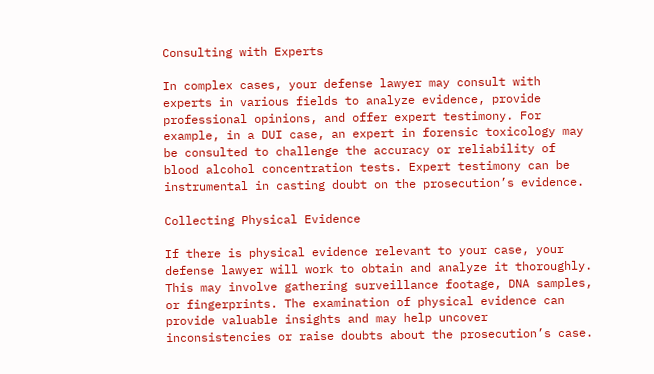Consulting with Experts

In complex cases, your defense lawyer may consult with experts in various fields to analyze evidence, provide professional opinions, and offer expert testimony. For example, in a DUI case, an expert in forensic toxicology may be consulted to challenge the accuracy or reliability of blood alcohol concentration tests. Expert testimony can be instrumental in casting doubt on the prosecution’s evidence.

Collecting Physical Evidence

If there is physical evidence relevant to your case, your defense lawyer will work to obtain and analyze it thoroughly. This may involve gathering surveillance footage, DNA samples, or fingerprints. The examination of physical evidence can provide valuable insights and may help uncover inconsistencies or raise doubts about the prosecution’s case.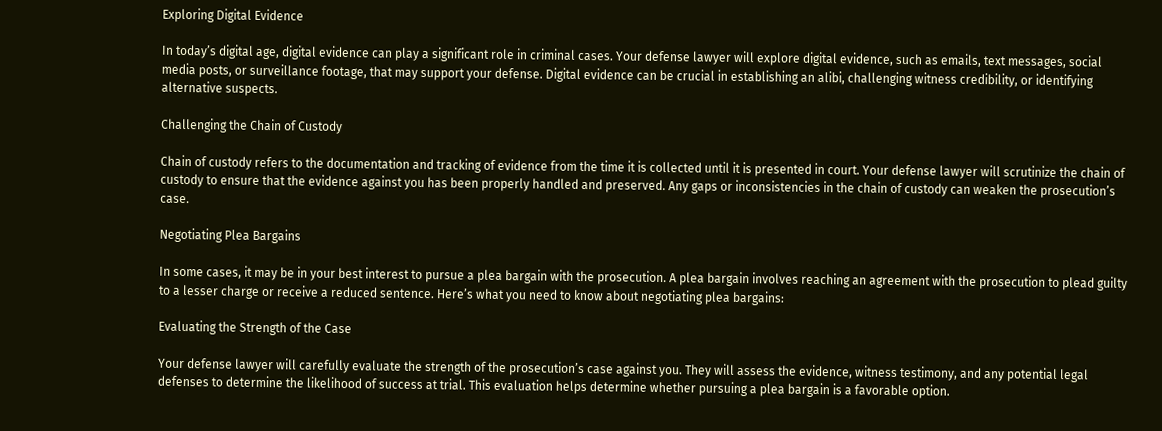Exploring Digital Evidence

In today’s digital age, digital evidence can play a significant role in criminal cases. Your defense lawyer will explore digital evidence, such as emails, text messages, social media posts, or surveillance footage, that may support your defense. Digital evidence can be crucial in establishing an alibi, challenging witness credibility, or identifying alternative suspects.

Challenging the Chain of Custody

Chain of custody refers to the documentation and tracking of evidence from the time it is collected until it is presented in court. Your defense lawyer will scrutinize the chain of custody to ensure that the evidence against you has been properly handled and preserved. Any gaps or inconsistencies in the chain of custody can weaken the prosecution’s case.

Negotiating Plea Bargains

In some cases, it may be in your best interest to pursue a plea bargain with the prosecution. A plea bargain involves reaching an agreement with the prosecution to plead guilty to a lesser charge or receive a reduced sentence. Here’s what you need to know about negotiating plea bargains:

Evaluating the Strength of the Case

Your defense lawyer will carefully evaluate the strength of the prosecution’s case against you. They will assess the evidence, witness testimony, and any potential legal defenses to determine the likelihood of success at trial. This evaluation helps determine whether pursuing a plea bargain is a favorable option.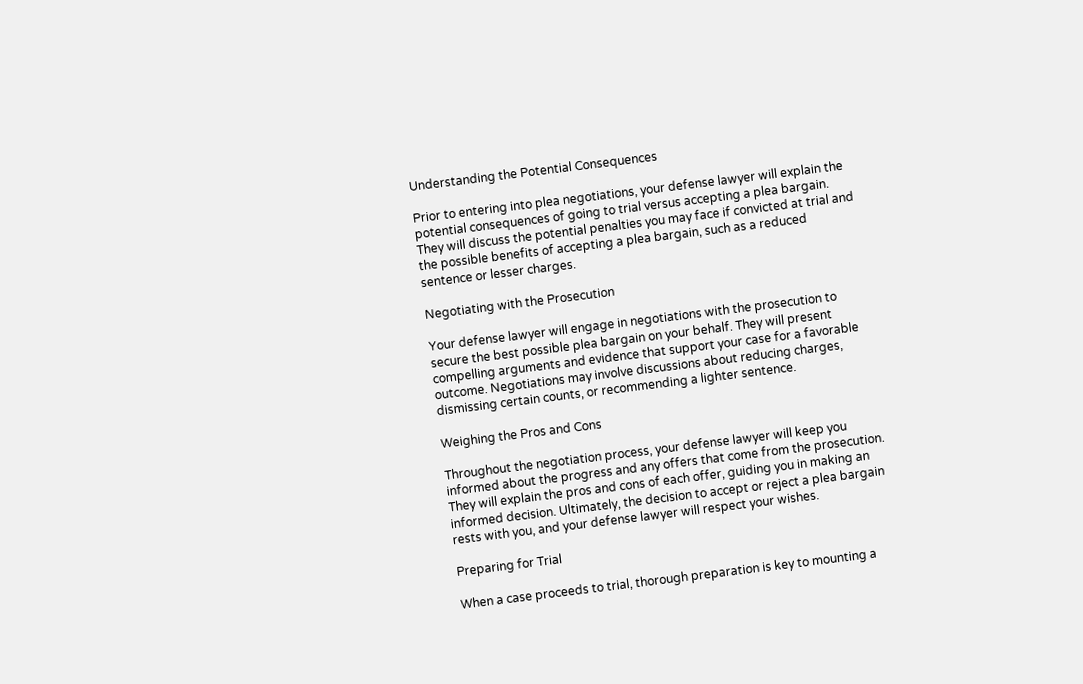Understanding the Potential Consequences

Prior to entering into plea negotiations, your defense lawyer will explain the potential consequences of going to trial versus accepting a plea bargain. They will discuss the potential penalties you may face if convicted at trial and the possible benefits of accepting a plea bargain, such as a reduced sentence or lesser charges.

Negotiating with the Prosecution

Your defense lawyer will engage in negotiations with the prosecution to secure the best possible plea bargain on your behalf. They will present compelling arguments and evidence that support your case for a favorable outcome. Negotiations may involve discussions about reducing charges, dismissing certain counts, or recommending a lighter sentence.

Weighing the Pros and Cons

Throughout the negotiation process, your defense lawyer will keep you informed about the progress and any offers that come from the prosecution. They will explain the pros and cons of each offer, guiding you in making an informed decision. Ultimately, the decision to accept or reject a plea bargain rests with you, and your defense lawyer will respect your wishes.

Preparing for Trial

When a case proceeds to trial, thorough preparation is key to mounting a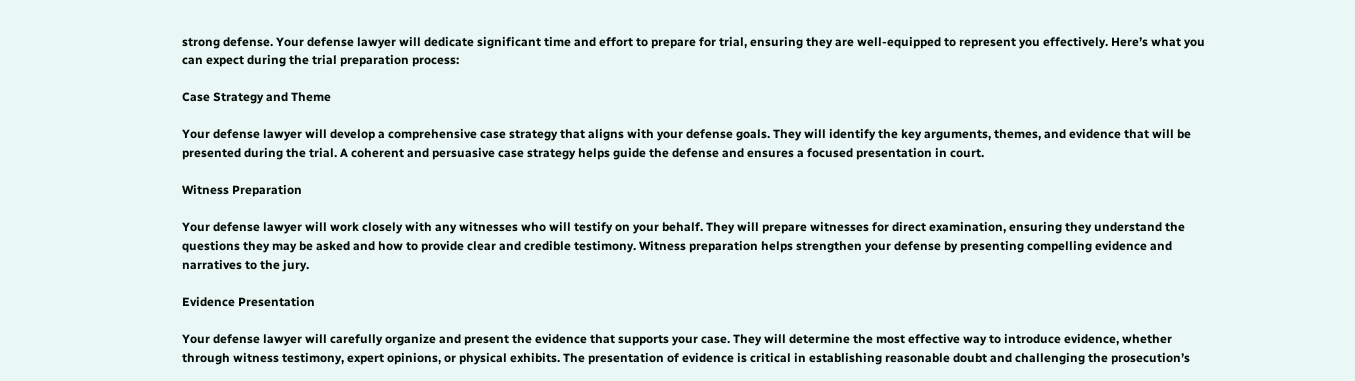strong defense. Your defense lawyer will dedicate significant time and effort to prepare for trial, ensuring they are well-equipped to represent you effectively. Here’s what you can expect during the trial preparation process:

Case Strategy and Theme

Your defense lawyer will develop a comprehensive case strategy that aligns with your defense goals. They will identify the key arguments, themes, and evidence that will be presented during the trial. A coherent and persuasive case strategy helps guide the defense and ensures a focused presentation in court.

Witness Preparation

Your defense lawyer will work closely with any witnesses who will testify on your behalf. They will prepare witnesses for direct examination, ensuring they understand the questions they may be asked and how to provide clear and credible testimony. Witness preparation helps strengthen your defense by presenting compelling evidence and narratives to the jury.

Evidence Presentation

Your defense lawyer will carefully organize and present the evidence that supports your case. They will determine the most effective way to introduce evidence, whether through witness testimony, expert opinions, or physical exhibits. The presentation of evidence is critical in establishing reasonable doubt and challenging the prosecution’s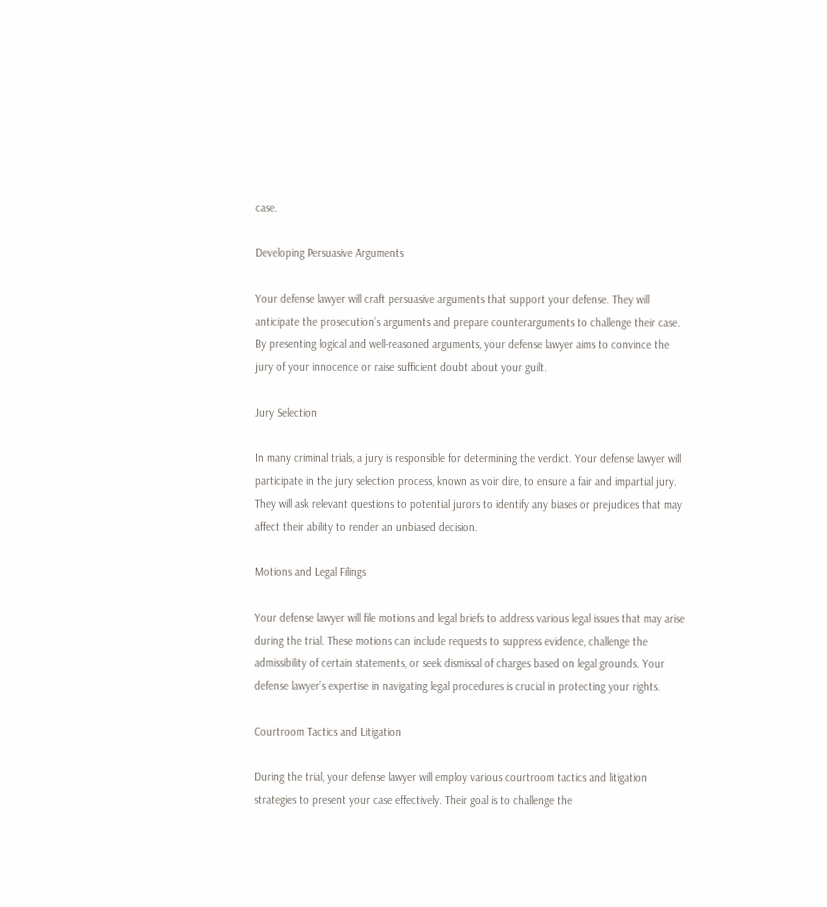case.

Developing Persuasive Arguments

Your defense lawyer will craft persuasive arguments that support your defense. They will anticipate the prosecution’s arguments and prepare counterarguments to challenge their case. By presenting logical and well-reasoned arguments, your defense lawyer aims to convince the jury of your innocence or raise sufficient doubt about your guilt.

Jury Selection

In many criminal trials, a jury is responsible for determining the verdict. Your defense lawyer will participate in the jury selection process, known as voir dire, to ensure a fair and impartial jury. They will ask relevant questions to potential jurors to identify any biases or prejudices that may affect their ability to render an unbiased decision.

Motions and Legal Filings

Your defense lawyer will file motions and legal briefs to address various legal issues that may arise during the trial. These motions can include requests to suppress evidence, challenge the admissibility of certain statements, or seek dismissal of charges based on legal grounds. Your defense lawyer’s expertise in navigating legal procedures is crucial in protecting your rights.

Courtroom Tactics and Litigation

During the trial, your defense lawyer will employ various courtroom tactics and litigation strategies to present your case effectively. Their goal is to challenge the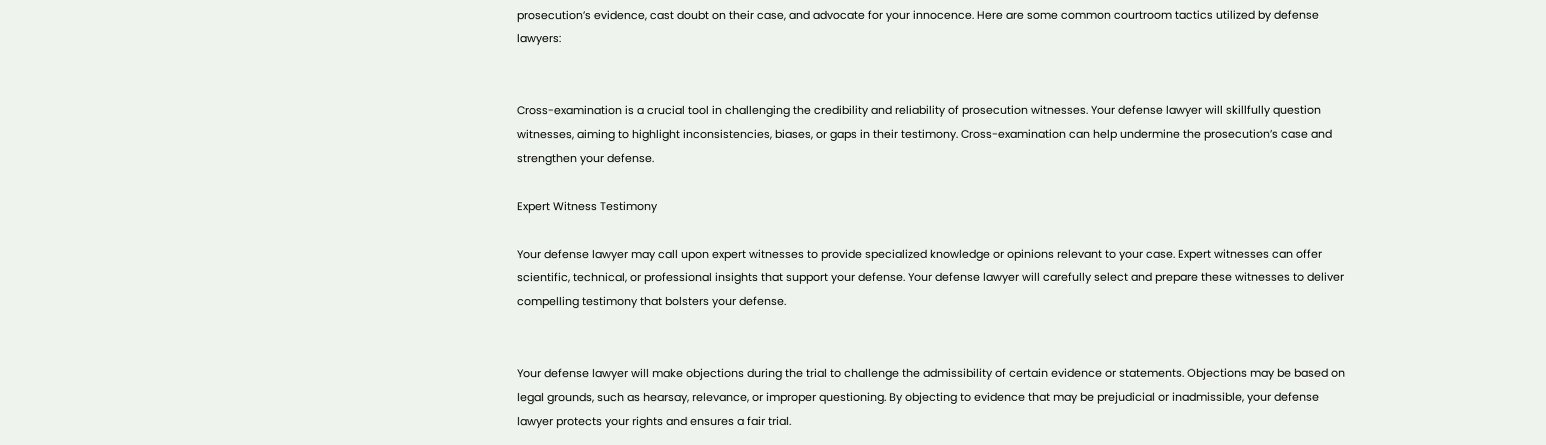prosecution’s evidence, cast doubt on their case, and advocate for your innocence. Here are some common courtroom tactics utilized by defense lawyers:


Cross-examination is a crucial tool in challenging the credibility and reliability of prosecution witnesses. Your defense lawyer will skillfully question witnesses, aiming to highlight inconsistencies, biases, or gaps in their testimony. Cross-examination can help undermine the prosecution’s case and strengthen your defense.

Expert Witness Testimony

Your defense lawyer may call upon expert witnesses to provide specialized knowledge or opinions relevant to your case. Expert witnesses can offer scientific, technical, or professional insights that support your defense. Your defense lawyer will carefully select and prepare these witnesses to deliver compelling testimony that bolsters your defense.


Your defense lawyer will make objections during the trial to challenge the admissibility of certain evidence or statements. Objections may be based on legal grounds, such as hearsay, relevance, or improper questioning. By objecting to evidence that may be prejudicial or inadmissible, your defense lawyer protects your rights and ensures a fair trial.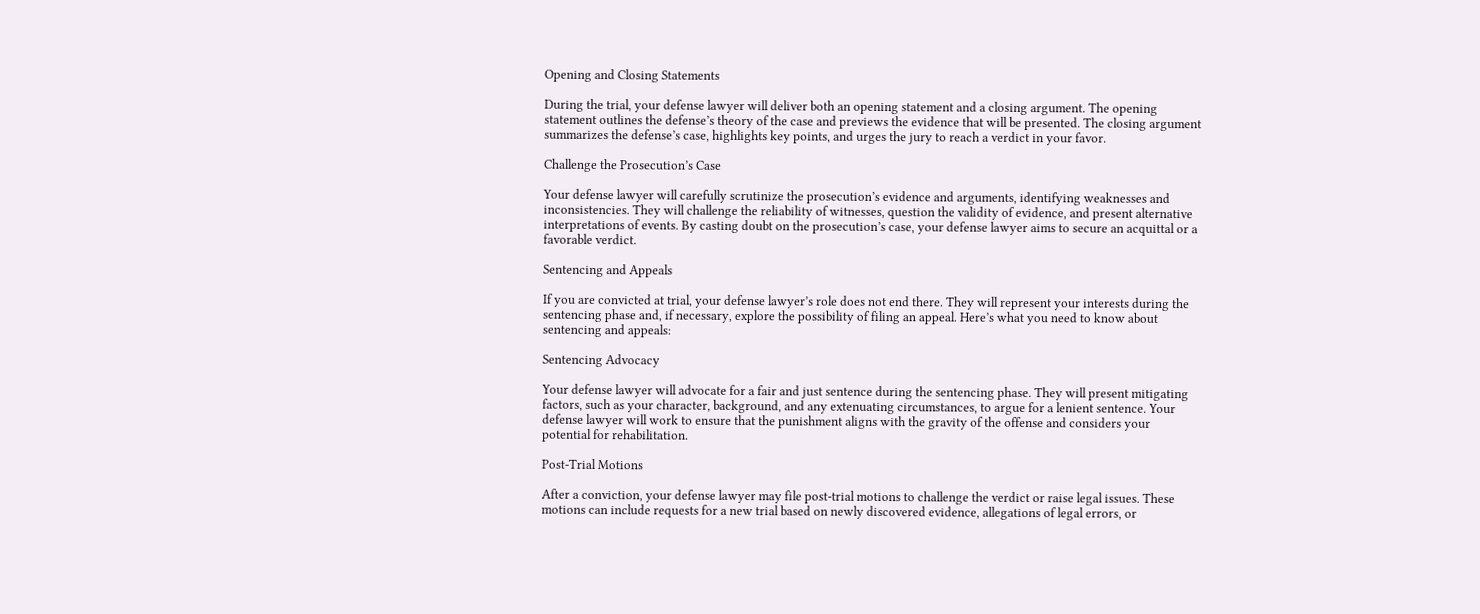Opening and Closing Statements

During the trial, your defense lawyer will deliver both an opening statement and a closing argument. The opening statement outlines the defense’s theory of the case and previews the evidence that will be presented. The closing argument summarizes the defense’s case, highlights key points, and urges the jury to reach a verdict in your favor.

Challenge the Prosecution’s Case

Your defense lawyer will carefully scrutinize the prosecution’s evidence and arguments, identifying weaknesses and inconsistencies. They will challenge the reliability of witnesses, question the validity of evidence, and present alternative interpretations of events. By casting doubt on the prosecution’s case, your defense lawyer aims to secure an acquittal or a favorable verdict.

Sentencing and Appeals

If you are convicted at trial, your defense lawyer’s role does not end there. They will represent your interests during the sentencing phase and, if necessary, explore the possibility of filing an appeal. Here’s what you need to know about sentencing and appeals:

Sentencing Advocacy

Your defense lawyer will advocate for a fair and just sentence during the sentencing phase. They will present mitigating factors, such as your character, background, and any extenuating circumstances, to argue for a lenient sentence. Your defense lawyer will work to ensure that the punishment aligns with the gravity of the offense and considers your potential for rehabilitation.

Post-Trial Motions

After a conviction, your defense lawyer may file post-trial motions to challenge the verdict or raise legal issues. These motions can include requests for a new trial based on newly discovered evidence, allegations of legal errors, or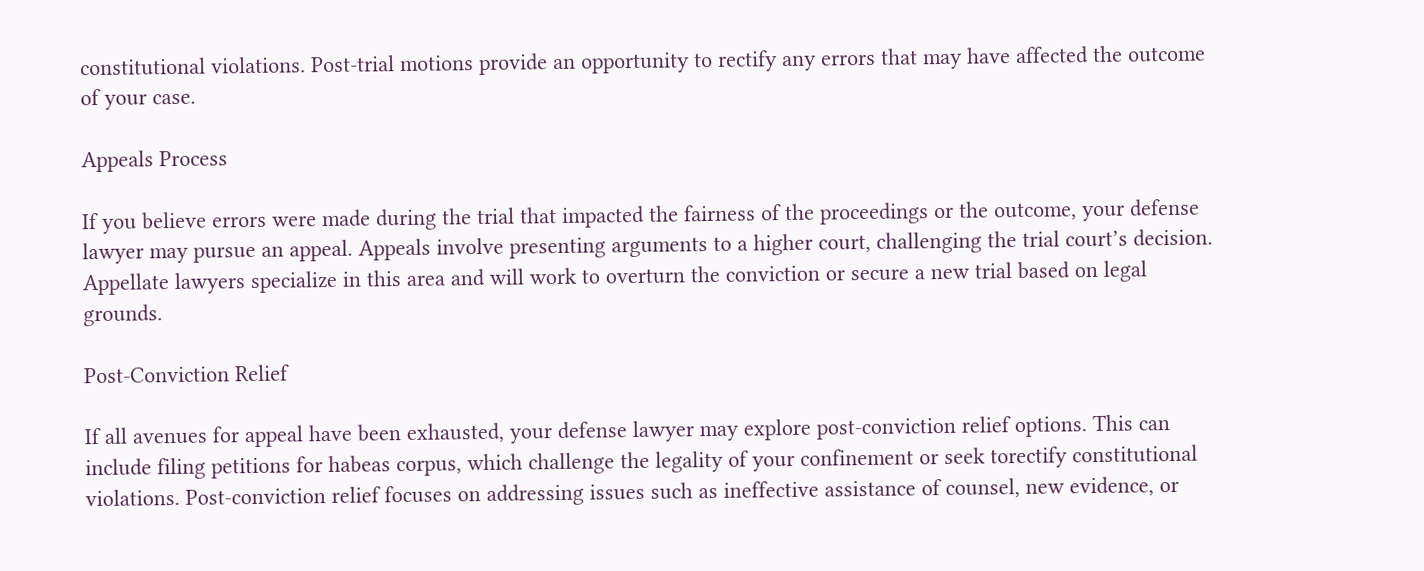constitutional violations. Post-trial motions provide an opportunity to rectify any errors that may have affected the outcome of your case.

Appeals Process

If you believe errors were made during the trial that impacted the fairness of the proceedings or the outcome, your defense lawyer may pursue an appeal. Appeals involve presenting arguments to a higher court, challenging the trial court’s decision. Appellate lawyers specialize in this area and will work to overturn the conviction or secure a new trial based on legal grounds.

Post-Conviction Relief

If all avenues for appeal have been exhausted, your defense lawyer may explore post-conviction relief options. This can include filing petitions for habeas corpus, which challenge the legality of your confinement or seek torectify constitutional violations. Post-conviction relief focuses on addressing issues such as ineffective assistance of counsel, new evidence, or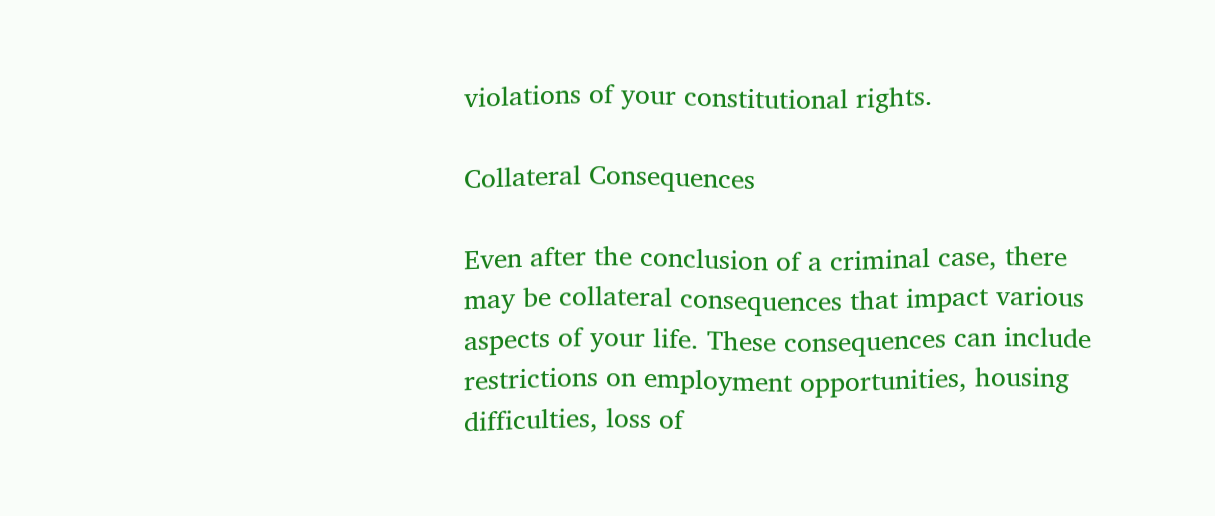violations of your constitutional rights.

Collateral Consequences

Even after the conclusion of a criminal case, there may be collateral consequences that impact various aspects of your life. These consequences can include restrictions on employment opportunities, housing difficulties, loss of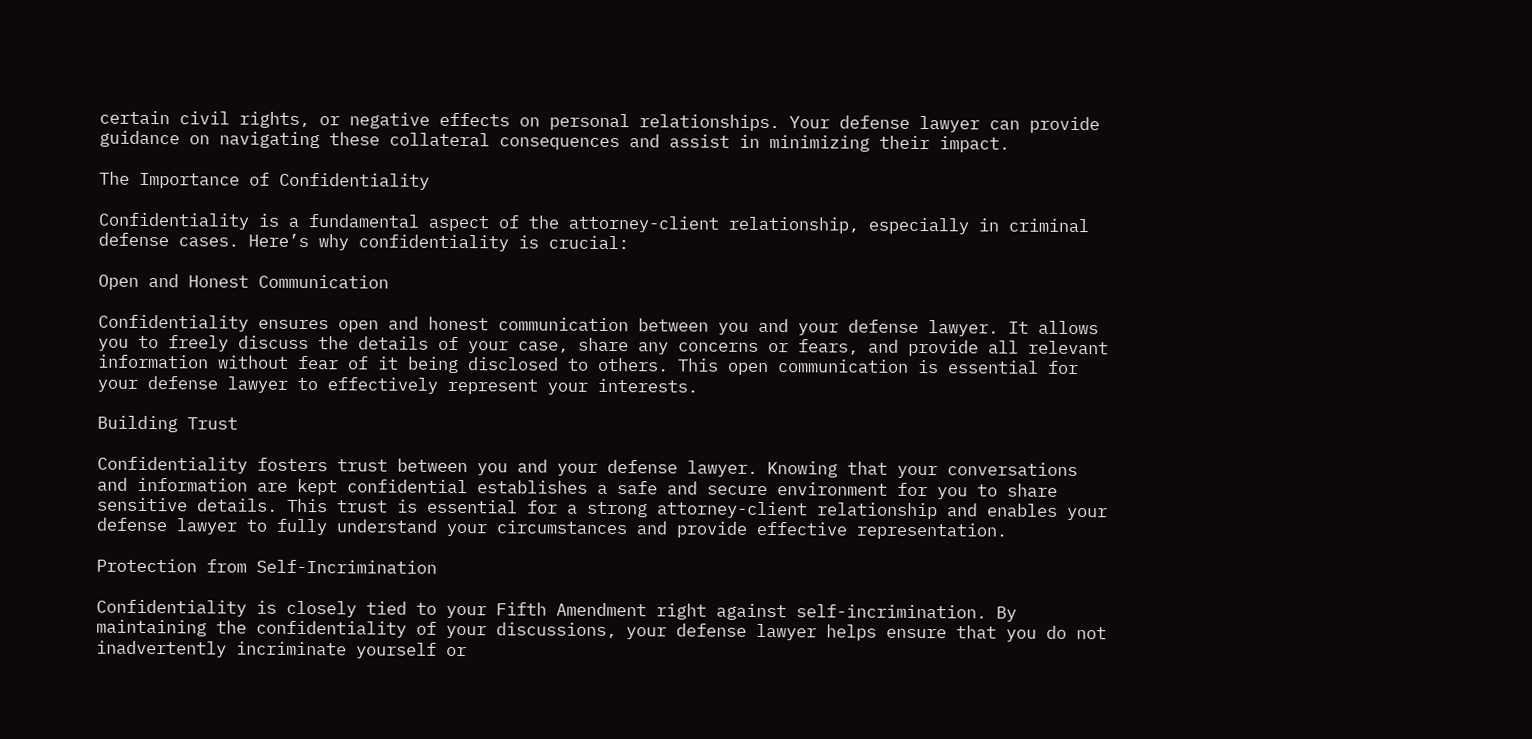certain civil rights, or negative effects on personal relationships. Your defense lawyer can provide guidance on navigating these collateral consequences and assist in minimizing their impact.

The Importance of Confidentiality

Confidentiality is a fundamental aspect of the attorney-client relationship, especially in criminal defense cases. Here’s why confidentiality is crucial:

Open and Honest Communication

Confidentiality ensures open and honest communication between you and your defense lawyer. It allows you to freely discuss the details of your case, share any concerns or fears, and provide all relevant information without fear of it being disclosed to others. This open communication is essential for your defense lawyer to effectively represent your interests.

Building Trust

Confidentiality fosters trust between you and your defense lawyer. Knowing that your conversations and information are kept confidential establishes a safe and secure environment for you to share sensitive details. This trust is essential for a strong attorney-client relationship and enables your defense lawyer to fully understand your circumstances and provide effective representation.

Protection from Self-Incrimination

Confidentiality is closely tied to your Fifth Amendment right against self-incrimination. By maintaining the confidentiality of your discussions, your defense lawyer helps ensure that you do not inadvertently incriminate yourself or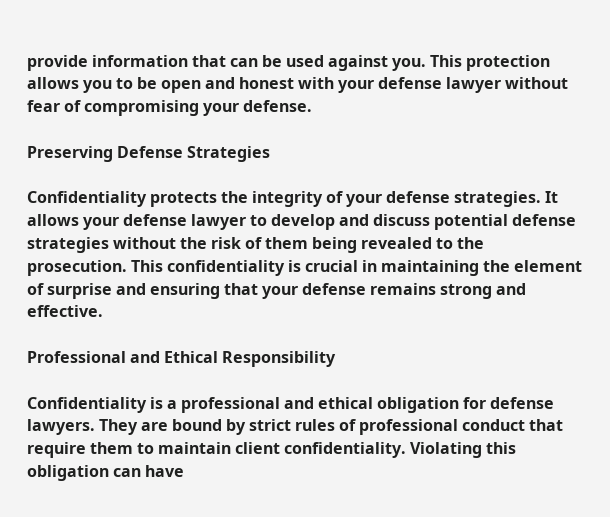provide information that can be used against you. This protection allows you to be open and honest with your defense lawyer without fear of compromising your defense.

Preserving Defense Strategies

Confidentiality protects the integrity of your defense strategies. It allows your defense lawyer to develop and discuss potential defense strategies without the risk of them being revealed to the prosecution. This confidentiality is crucial in maintaining the element of surprise and ensuring that your defense remains strong and effective.

Professional and Ethical Responsibility

Confidentiality is a professional and ethical obligation for defense lawyers. They are bound by strict rules of professional conduct that require them to maintain client confidentiality. Violating this obligation can have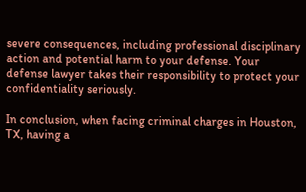severe consequences, including professional disciplinary action and potential harm to your defense. Your defense lawyer takes their responsibility to protect your confidentiality seriously.

In conclusion, when facing criminal charges in Houston, TX, having a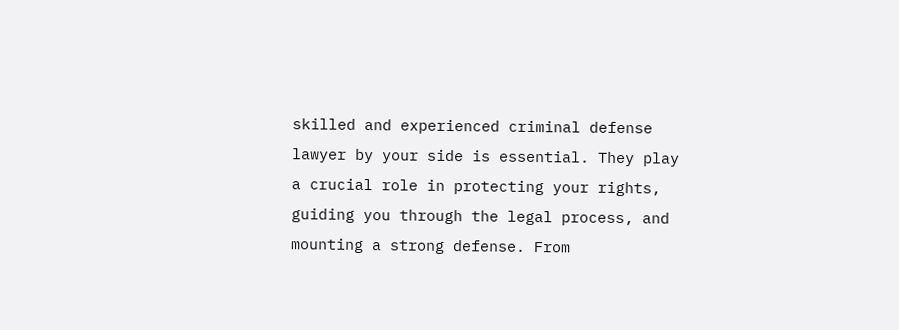skilled and experienced criminal defense lawyer by your side is essential. They play a crucial role in protecting your rights, guiding you through the legal process, and mounting a strong defense. From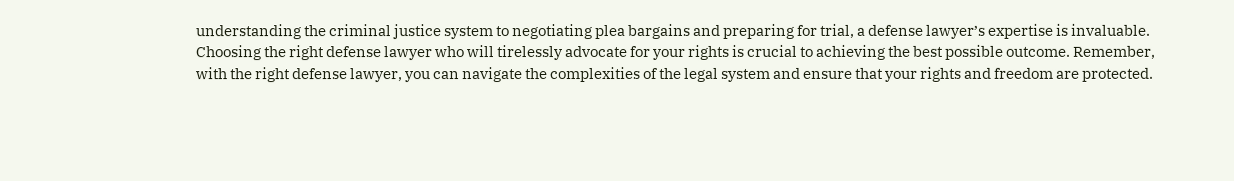understanding the criminal justice system to negotiating plea bargains and preparing for trial, a defense lawyer’s expertise is invaluable. Choosing the right defense lawyer who will tirelessly advocate for your rights is crucial to achieving the best possible outcome. Remember, with the right defense lawyer, you can navigate the complexities of the legal system and ensure that your rights and freedom are protected.